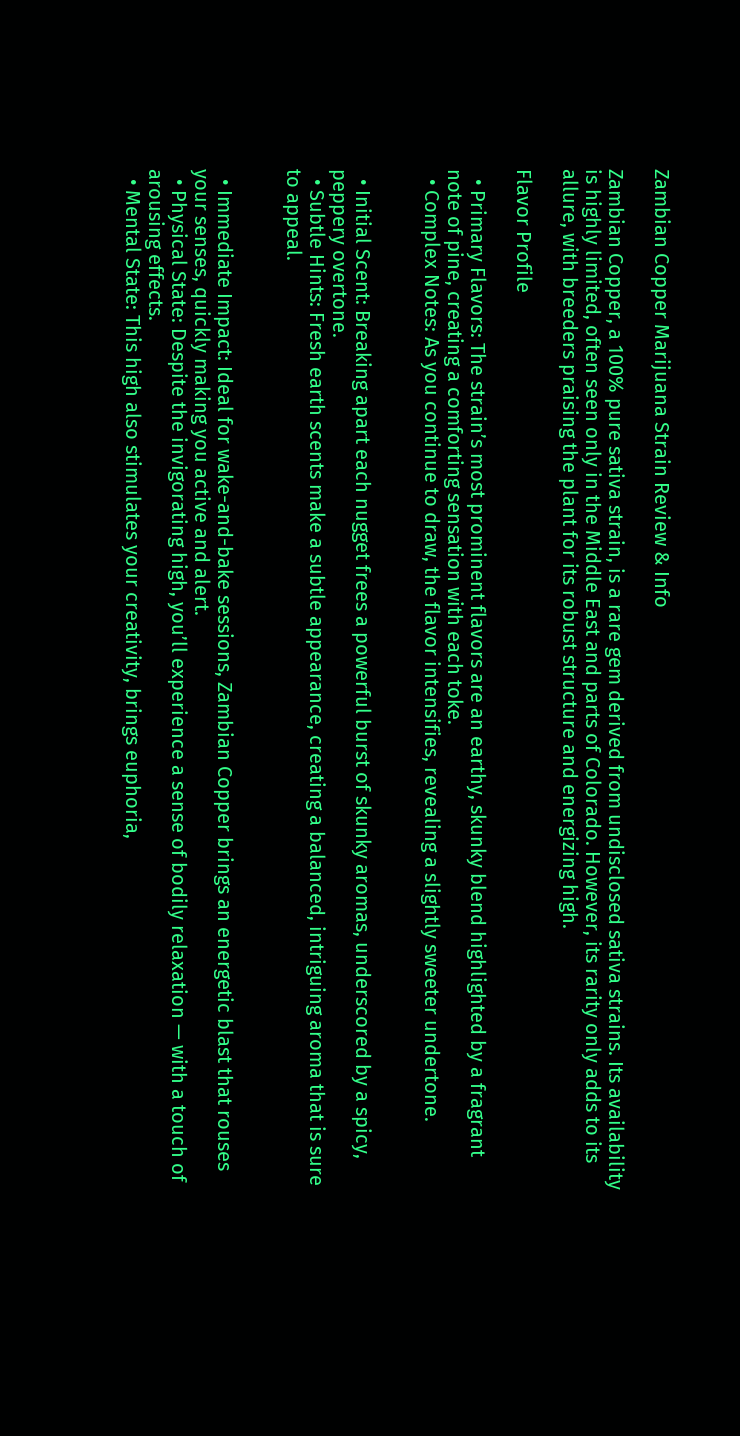Zambian Copper Marijuana Strain Review & Info

Zambian Copper, a 100% pure sativa strain, is a rare gem derived from undisclosed sativa strains. Its availability is highly limited, often seen only in the Middle East and parts of Colorado. However, its rarity only adds to its allure, with breeders praising the plant for its robust structure and energizing high.

Flavor Profile

  • Primary Flavors: The strain’s most prominent flavors are an earthy, skunky blend highlighted by a fragrant note of pine, creating a comforting sensation with each toke.
  • Complex Notes: As you continue to draw, the flavor intensifies, revealing a slightly sweeter undertone.


  • Initial Scent: Breaking apart each nugget frees a powerful burst of skunky aromas, underscored by a spicy, peppery overtone.
  • Subtle Hints: Fresh earth scents make a subtle appearance, creating a balanced, intriguing aroma that is sure to appeal.


  • Immediate Impact: Ideal for wake-and-bake sessions, Zambian Copper brings an energetic blast that rouses your senses, quickly making you active and alert.
  • Physical State: Despite the invigorating high, you’ll experience a sense of bodily relaxation — with a touch of arousing effects.
  • Mental State: This high also stimulates your creativity, brings euphoria,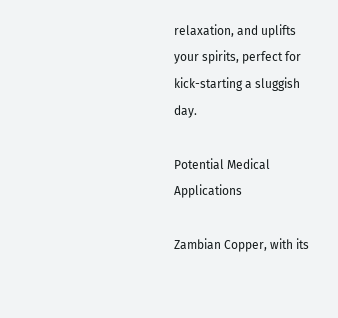relaxation, and uplifts your spirits, perfect for kick-starting a sluggish day.

Potential Medical Applications

Zambian Copper, with its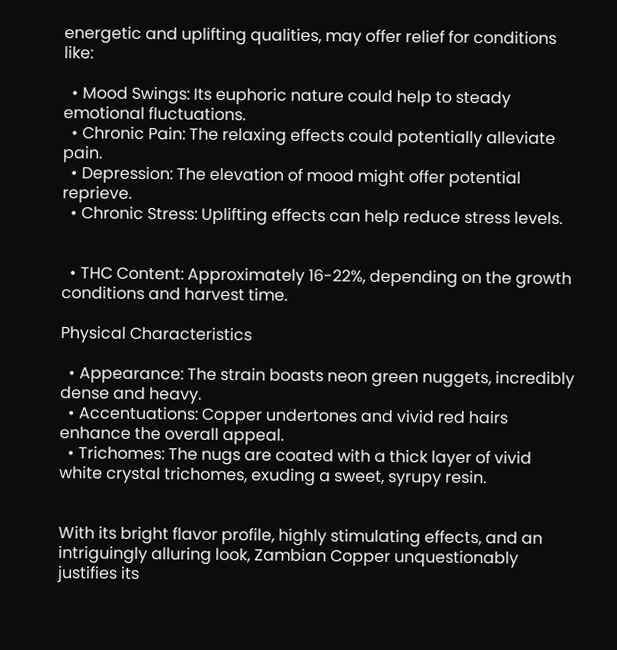energetic and uplifting qualities, may offer relief for conditions like:

  • Mood Swings: Its euphoric nature could help to steady emotional fluctuations.
  • Chronic Pain: The relaxing effects could potentially alleviate pain.
  • Depression: The elevation of mood might offer potential reprieve.
  • Chronic Stress: Uplifting effects can help reduce stress levels.


  • THC Content: Approximately 16-22%, depending on the growth conditions and harvest time.

Physical Characteristics

  • Appearance: The strain boasts neon green nuggets, incredibly dense and heavy.
  • Accentuations: Copper undertones and vivid red hairs enhance the overall appeal.
  • Trichomes: The nugs are coated with a thick layer of vivid white crystal trichomes, exuding a sweet, syrupy resin.


With its bright flavor profile, highly stimulating effects, and an intriguingly alluring look, Zambian Copper unquestionably justifies its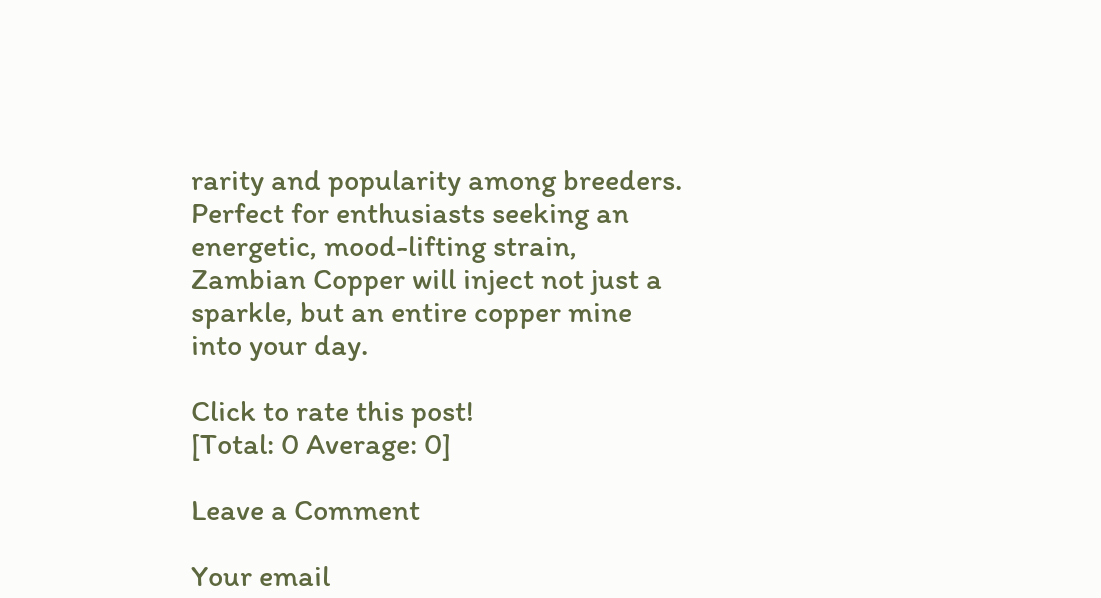rarity and popularity among breeders. Perfect for enthusiasts seeking an energetic, mood-lifting strain, Zambian Copper will inject not just a sparkle, but an entire copper mine into your day.

Click to rate this post!
[Total: 0 Average: 0]

Leave a Comment

Your email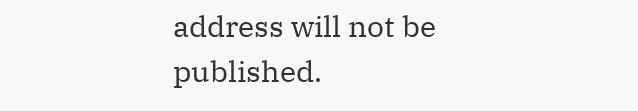address will not be published.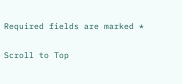Required fields are marked *

Scroll to Top